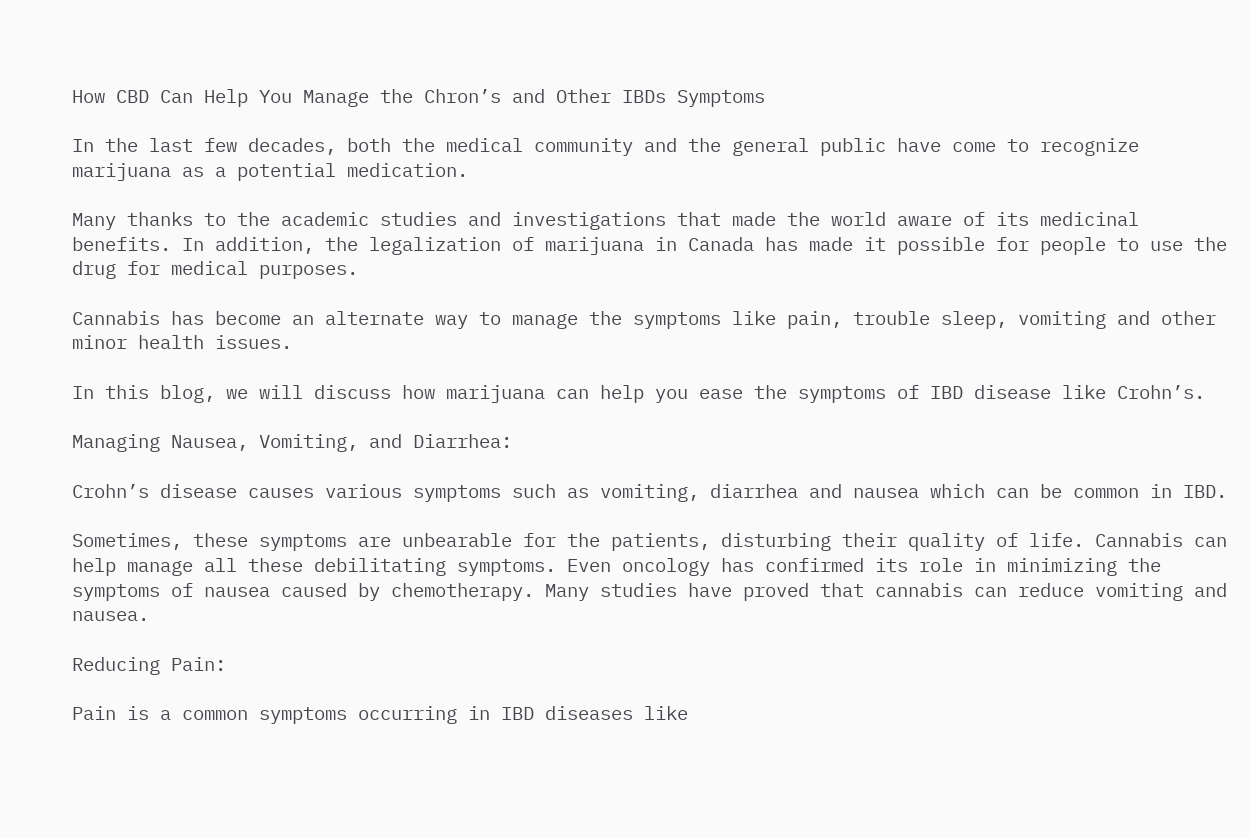How CBD Can Help You Manage the Chron’s and Other IBDs Symptoms

In the last few decades, both the medical community and the general public have come to recognize marijuana as a potential medication.

Many thanks to the academic studies and investigations that made the world aware of its medicinal benefits. In addition, the legalization of marijuana in Canada has made it possible for people to use the drug for medical purposes.

Cannabis has become an alternate way to manage the symptoms like pain, trouble sleep, vomiting and other minor health issues.

In this blog, we will discuss how marijuana can help you ease the symptoms of IBD disease like Crohn’s.

Managing Nausea, Vomiting, and Diarrhea:

Crohn’s disease causes various symptoms such as vomiting, diarrhea and nausea which can be common in IBD.

Sometimes, these symptoms are unbearable for the patients, disturbing their quality of life. Cannabis can help manage all these debilitating symptoms. Even oncology has confirmed its role in minimizing the symptoms of nausea caused by chemotherapy. Many studies have proved that cannabis can reduce vomiting and nausea.

Reducing Pain:

Pain is a common symptoms occurring in IBD diseases like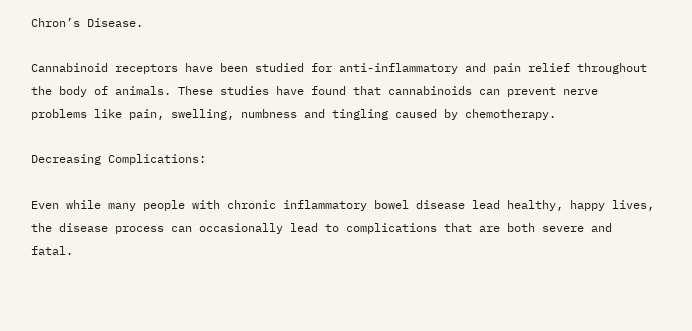Chron’s Disease.

Cannabinoid receptors have been studied for anti-inflammatory and pain relief throughout the body of animals. These studies have found that cannabinoids can prevent nerve problems like pain, swelling, numbness and tingling caused by chemotherapy.

Decreasing Complications:

Even while many people with chronic inflammatory bowel disease lead healthy, happy lives, the disease process can occasionally lead to complications that are both severe and fatal.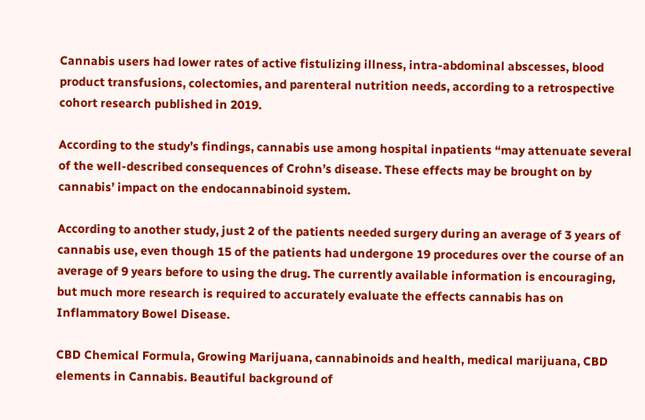Cannabis users had lower rates of active fistulizing illness, intra-abdominal abscesses, blood product transfusions, colectomies, and parenteral nutrition needs, according to a retrospective cohort research published in 2019.

According to the study’s findings, cannabis use among hospital inpatients “may attenuate several of the well-described consequences of Crohn’s disease. These effects may be brought on by cannabis’ impact on the endocannabinoid system.

According to another study, just 2 of the patients needed surgery during an average of 3 years of cannabis use, even though 15 of the patients had undergone 19 procedures over the course of an average of 9 years before to using the drug. The currently available information is encouraging, but much more research is required to accurately evaluate the effects cannabis has on Inflammatory Bowel Disease.

CBD Chemical Formula, Growing Marijuana, cannabinoids and health, medical marijuana, CBD elements in Cannabis. Beautiful background of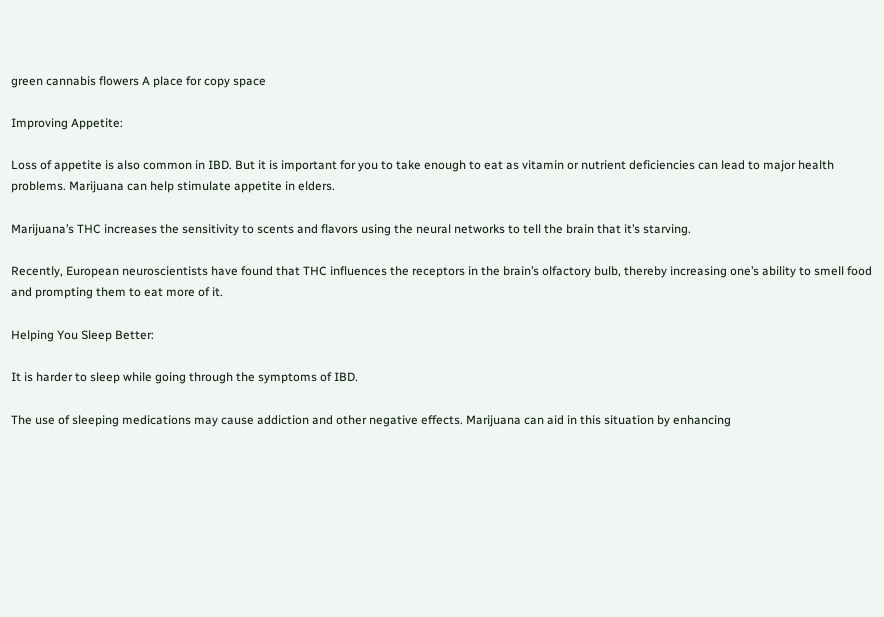green cannabis flowers A place for copy space

Improving Appetite:

Loss of appetite is also common in IBD. But it is important for you to take enough to eat as vitamin or nutrient deficiencies can lead to major health problems. Marijuana can help stimulate appetite in elders.

Marijuana’s THC increases the sensitivity to scents and flavors using the neural networks to tell the brain that it’s starving.

Recently, European neuroscientists have found that THC influences the receptors in the brain’s olfactory bulb, thereby increasing one’s ability to smell food and prompting them to eat more of it.

Helping You Sleep Better:

It is harder to sleep while going through the symptoms of IBD.

The use of sleeping medications may cause addiction and other negative effects. Marijuana can aid in this situation by enhancing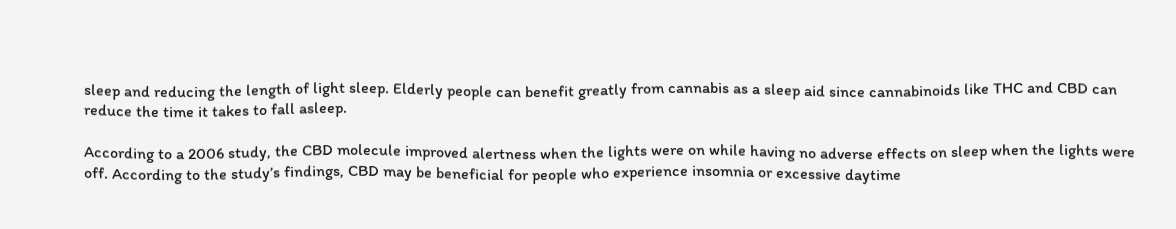sleep and reducing the length of light sleep. Elderly people can benefit greatly from cannabis as a sleep aid since cannabinoids like THC and CBD can reduce the time it takes to fall asleep.

According to a 2006 study, the CBD molecule improved alertness when the lights were on while having no adverse effects on sleep when the lights were off. According to the study’s findings, CBD may be beneficial for people who experience insomnia or excessive daytime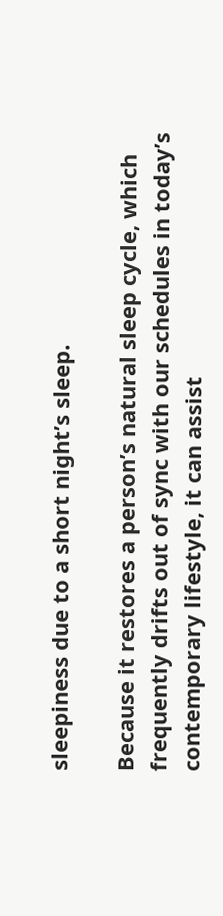sleepiness due to a short night’s sleep.

Because it restores a person’s natural sleep cycle, which frequently drifts out of sync with our schedules in today’s contemporary lifestyle, it can assist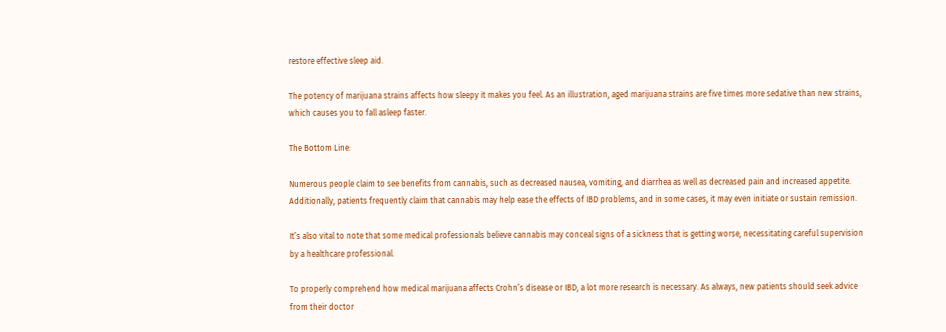restore effective sleep aid.

The potency of marijuana strains affects how sleepy it makes you feel. As an illustration, aged marijuana strains are five times more sedative than new strains, which causes you to fall asleep faster.

The Bottom Line:

Numerous people claim to see benefits from cannabis, such as decreased nausea, vomiting, and diarrhea as well as decreased pain and increased appetite. Additionally, patients frequently claim that cannabis may help ease the effects of IBD problems, and in some cases, it may even initiate or sustain remission.

It’s also vital to note that some medical professionals believe cannabis may conceal signs of a sickness that is getting worse, necessitating careful supervision by a healthcare professional.

To properly comprehend how medical marijuana affects Crohn’s disease or IBD, a lot more research is necessary. As always, new patients should seek advice from their doctor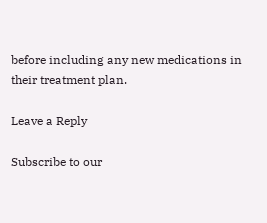before including any new medications in their treatment plan.

Leave a Reply

Subscribe to our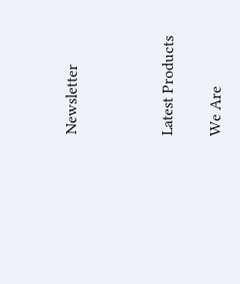Newsletter



Latest Products

We Are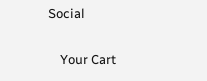Social

    Your Cart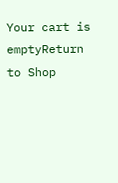Your cart is emptyReturn to Shop